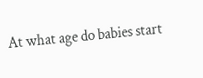At what age do babies start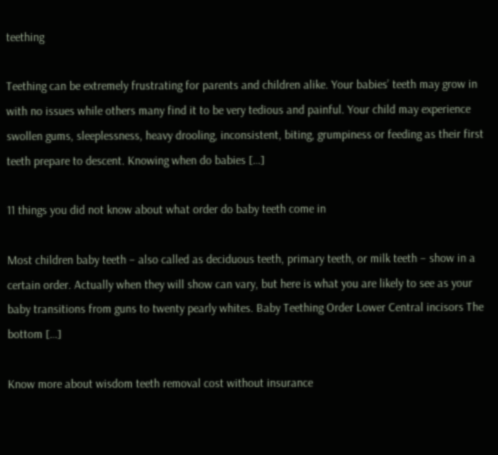teething

Teething can be extremely frustrating for parents and children alike. Your babies’ teeth may grow in with no issues while others many find it to be very tedious and painful. Your child may experience swollen gums, sleeplessness, heavy drooling, inconsistent, biting, grumpiness or feeding as their first teeth prepare to descent. Knowing when do babies […]

11 things you did not know about what order do baby teeth come in

Most children baby teeth – also called as deciduous teeth, primary teeth, or milk teeth – show in a certain order. Actually when they will show can vary, but here is what you are likely to see as your baby transitions from guns to twenty pearly whites. Baby Teething Order Lower Central incisors The bottom […]

Know more about wisdom teeth removal cost without insurance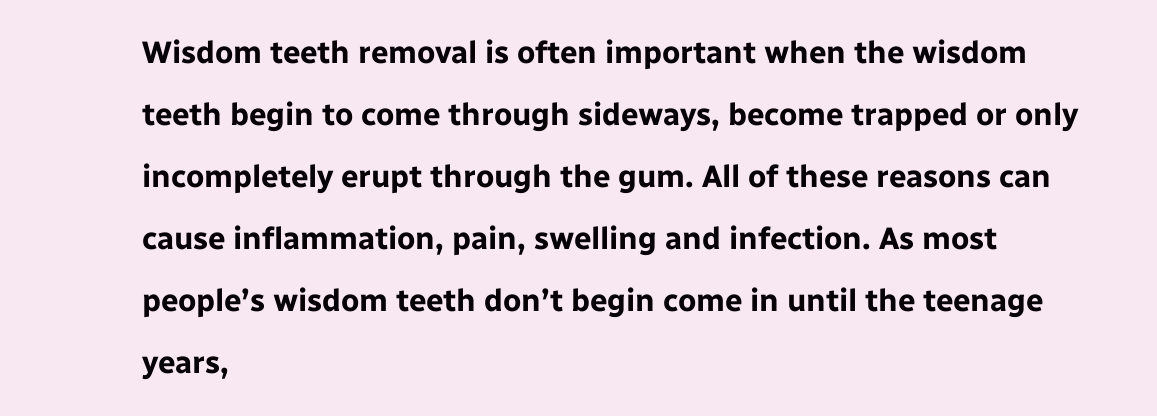Wisdom teeth removal is often important when the wisdom teeth begin to come through sideways, become trapped or only incompletely erupt through the gum. All of these reasons can cause inflammation, pain, swelling and infection. As most people’s wisdom teeth don’t begin come in until the teenage years,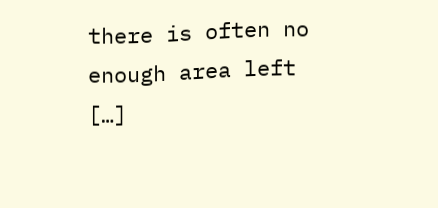there is often no enough area left […]